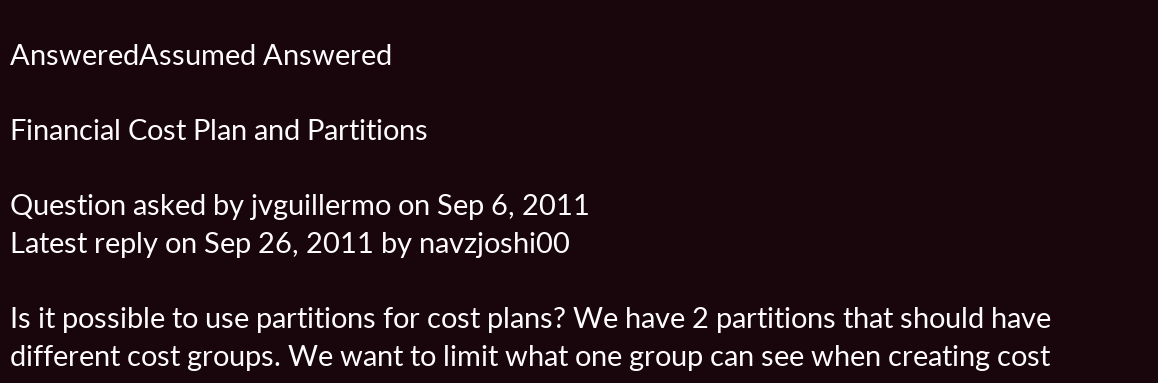AnsweredAssumed Answered

Financial Cost Plan and Partitions

Question asked by jvguillermo on Sep 6, 2011
Latest reply on Sep 26, 2011 by navzjoshi00

Is it possible to use partitions for cost plans? We have 2 partitions that should have different cost groups. We want to limit what one group can see when creating cost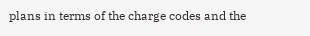plans in terms of the charge codes and the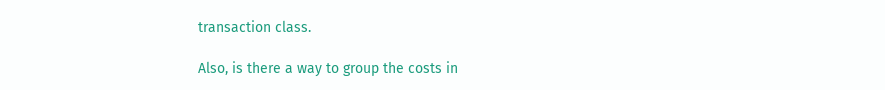transaction class.

Also, is there a way to group the costs in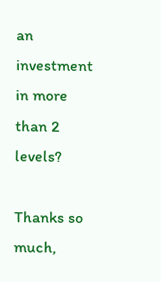an investment in more than 2 levels?

Thanks so much,